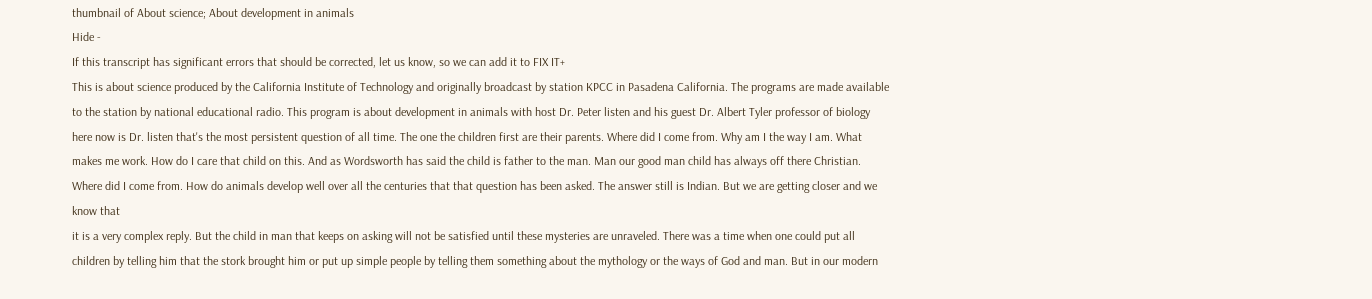thumbnail of About science; About development in animals
Hide -
If this transcript has significant errors that should be corrected, let us know, so we can add it to FIX IT+
This is about science produced by the California Institute of Technology and originally broadcast by station KPCC in Pasadena California. The programs are made available to the station by national educational radio. This program is about development in animals with host Dr. Peter listen and his guest Dr. Albert Tyler professor of biology here now is Dr. listen that's the most persistent question of all time. The one the children first are their parents. Where did I come from. Why am I the way I am. What makes me work. How do I care that child on this. And as Wordsworth has said the child is father to the man. Man our good man child has always off there Christian. Where did I come from. How do animals develop well over all the centuries that that question has been asked. The answer still is Indian. But we are getting closer and we know that
it is a very complex reply. But the child in man that keeps on asking will not be satisfied until these mysteries are unraveled. There was a time when one could put all children by telling him that the stork brought him or put up simple people by telling them something about the mythology or the ways of God and man. But in our modern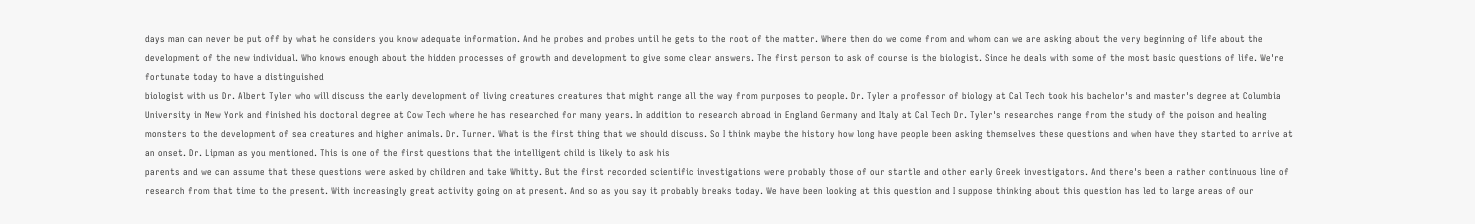days man can never be put off by what he considers you know adequate information. And he probes and probes until he gets to the root of the matter. Where then do we come from and whom can we are asking about the very beginning of life about the development of the new individual. Who knows enough about the hidden processes of growth and development to give some clear answers. The first person to ask of course is the biologist. Since he deals with some of the most basic questions of life. We're fortunate today to have a distinguished
biologist with us Dr. Albert Tyler who will discuss the early development of living creatures creatures that might range all the way from purposes to people. Dr. Tyler a professor of biology at Cal Tech took his bachelor's and master's degree at Columbia University in New York and finished his doctoral degree at Cow Tech where he has researched for many years. In addition to research abroad in England Germany and Italy at Cal Tech Dr. Tyler's researches range from the study of the poison and healing monsters to the development of sea creatures and higher animals. Dr. Turner. What is the first thing that we should discuss. So I think maybe the history how long have people been asking themselves these questions and when have they started to arrive at an onset. Dr. Lipman as you mentioned. This is one of the first questions that the intelligent child is likely to ask his
parents and we can assume that these questions were asked by children and take Whitty. But the first recorded scientific investigations were probably those of our startle and other early Greek investigators. And there's been a rather continuous line of research from that time to the present. With increasingly great activity going on at present. And so as you say it probably breaks today. We have been looking at this question and I suppose thinking about this question has led to large areas of our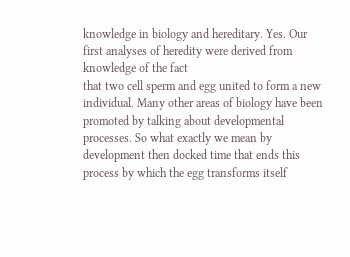knowledge in biology and hereditary. Yes. Our first analyses of heredity were derived from knowledge of the fact
that two cell sperm and egg united to form a new individual. Many other areas of biology have been promoted by talking about developmental processes. So what exactly we mean by development then docked time that ends this process by which the egg transforms itself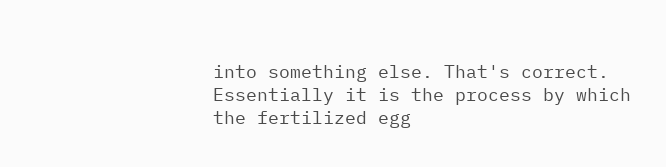into something else. That's correct. Essentially it is the process by which the fertilized egg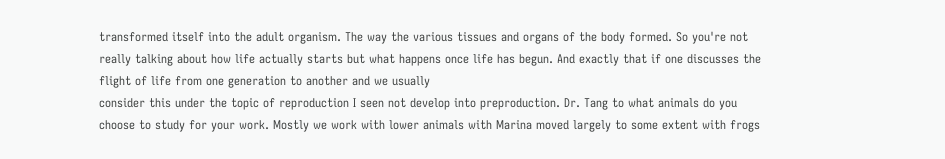transformed itself into the adult organism. The way the various tissues and organs of the body formed. So you're not really talking about how life actually starts but what happens once life has begun. And exactly that if one discusses the flight of life from one generation to another and we usually
consider this under the topic of reproduction I seen not develop into preproduction. Dr. Tang to what animals do you choose to study for your work. Mostly we work with lower animals with Marina moved largely to some extent with frogs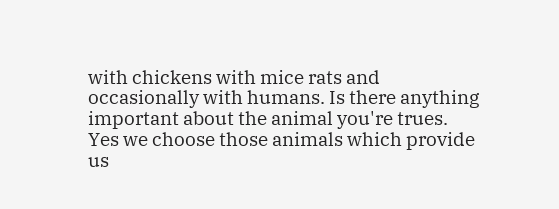with chickens with mice rats and occasionally with humans. Is there anything important about the animal you're trues. Yes we choose those animals which provide us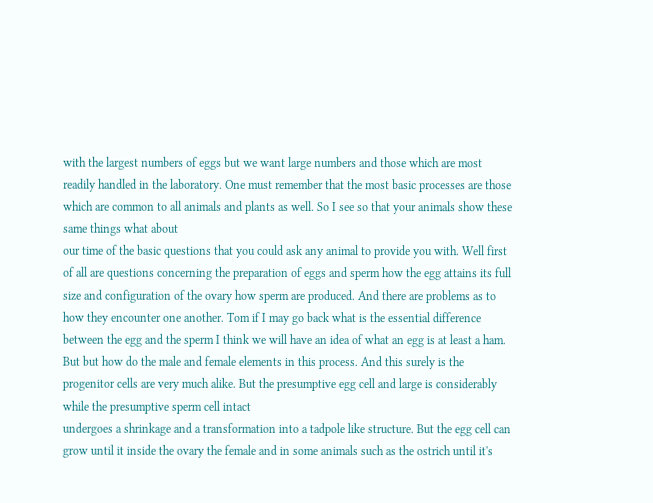with the largest numbers of eggs but we want large numbers and those which are most readily handled in the laboratory. One must remember that the most basic processes are those which are common to all animals and plants as well. So I see so that your animals show these same things what about
our time of the basic questions that you could ask any animal to provide you with. Well first of all are questions concerning the preparation of eggs and sperm how the egg attains its full size and configuration of the ovary how sperm are produced. And there are problems as to how they encounter one another. Tom if I may go back what is the essential difference between the egg and the sperm I think we will have an idea of what an egg is at least a ham. But but how do the male and female elements in this process. And this surely is the progenitor cells are very much alike. But the presumptive egg cell and large is considerably while the presumptive sperm cell intact
undergoes a shrinkage and a transformation into a tadpole like structure. But the egg cell can grow until it inside the ovary the female and in some animals such as the ostrich until it's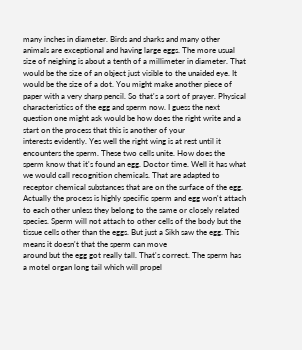many inches in diameter. Birds and sharks and many other animals are exceptional and having large eggs. The more usual size of neighing is about a tenth of a millimeter in diameter. That would be the size of an object just visible to the unaided eye. It would be the size of a dot. You might make another piece of paper with a very sharp pencil. So that's a sort of prayer. Physical characteristics of the egg and sperm now. I guess the next question one might ask would be how does the right write and a start on the process that this is another of your
interests evidently. Yes well the right wing is at rest until it encounters the sperm. These two cells unite. How does the sperm know that it's found an egg. Doctor time. Well it has what we would call recognition chemicals. That are adapted to receptor chemical substances that are on the surface of the egg. Actually the process is highly specific sperm and egg won't attach to each other unless they belong to the same or closely related species. Sperm will not attach to other cells of the body but the tissue cells other than the eggs. But just a Sikh saw the egg. This means it doesn't that the sperm can move
around but the egg got really tall. That's correct. The sperm has a motel organ long tail which will propel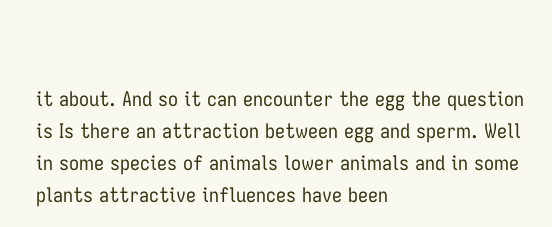it about. And so it can encounter the egg the question is Is there an attraction between egg and sperm. Well in some species of animals lower animals and in some plants attractive influences have been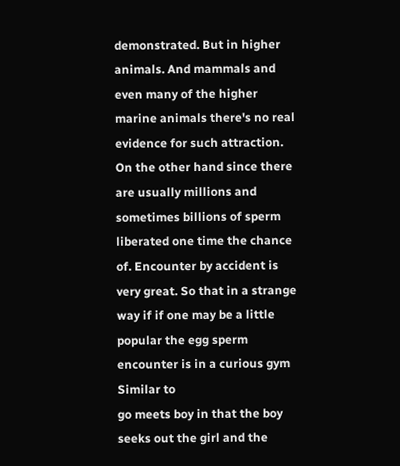demonstrated. But in higher animals. And mammals and even many of the higher marine animals there's no real evidence for such attraction. On the other hand since there are usually millions and sometimes billions of sperm liberated one time the chance of. Encounter by accident is very great. So that in a strange way if if one may be a little popular the egg sperm encounter is in a curious gym Similar to
go meets boy in that the boy seeks out the girl and the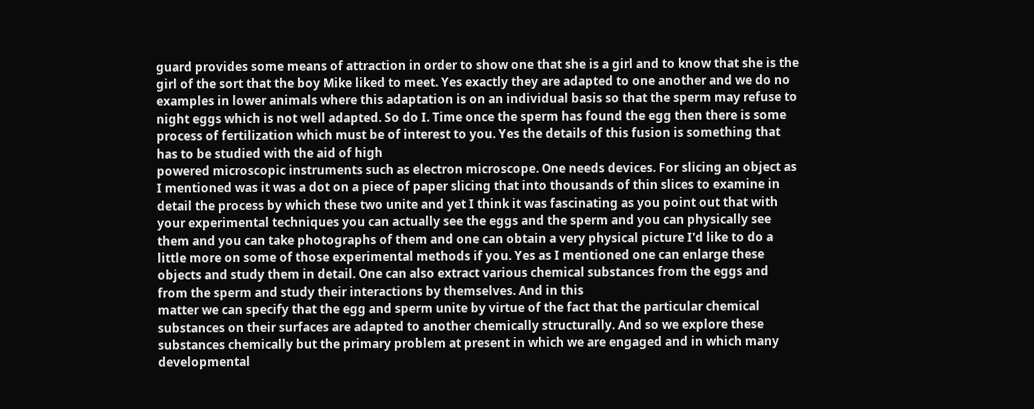guard provides some means of attraction in order to show one that she is a girl and to know that she is the girl of the sort that the boy Mike liked to meet. Yes exactly they are adapted to one another and we do no examples in lower animals where this adaptation is on an individual basis so that the sperm may refuse to night eggs which is not well adapted. So do I. Time once the sperm has found the egg then there is some process of fertilization which must be of interest to you. Yes the details of this fusion is something that has to be studied with the aid of high
powered microscopic instruments such as electron microscope. One needs devices. For slicing an object as I mentioned was it was a dot on a piece of paper slicing that into thousands of thin slices to examine in detail the process by which these two unite and yet I think it was fascinating as you point out that with your experimental techniques you can actually see the eggs and the sperm and you can physically see them and you can take photographs of them and one can obtain a very physical picture I'd like to do a little more on some of those experimental methods if you. Yes as I mentioned one can enlarge these objects and study them in detail. One can also extract various chemical substances from the eggs and from the sperm and study their interactions by themselves. And in this
matter we can specify that the egg and sperm unite by virtue of the fact that the particular chemical substances on their surfaces are adapted to another chemically structurally. And so we explore these substances chemically but the primary problem at present in which we are engaged and in which many developmental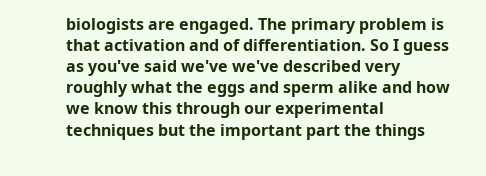biologists are engaged. The primary problem is that activation and of differentiation. So I guess as you've said we've we've described very roughly what the eggs and sperm alike and how we know this through our experimental techniques but the important part the things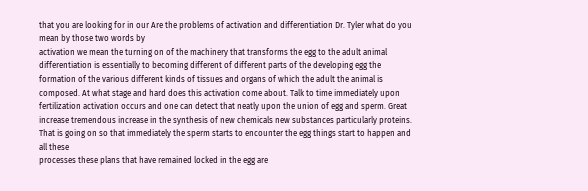that you are looking for in our Are the problems of activation and differentiation Dr. Tyler what do you mean by those two words by
activation we mean the turning on of the machinery that transforms the egg to the adult animal differentiation is essentially to becoming different of different parts of the developing egg the formation of the various different kinds of tissues and organs of which the adult the animal is composed. At what stage and hard does this activation come about. Talk to time immediately upon fertilization activation occurs and one can detect that neatly upon the union of egg and sperm. Great increase tremendous increase in the synthesis of new chemicals new substances particularly proteins. That is going on so that immediately the sperm starts to encounter the egg things start to happen and all these
processes these plans that have remained locked in the egg are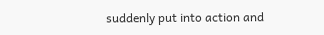suddenly put into action and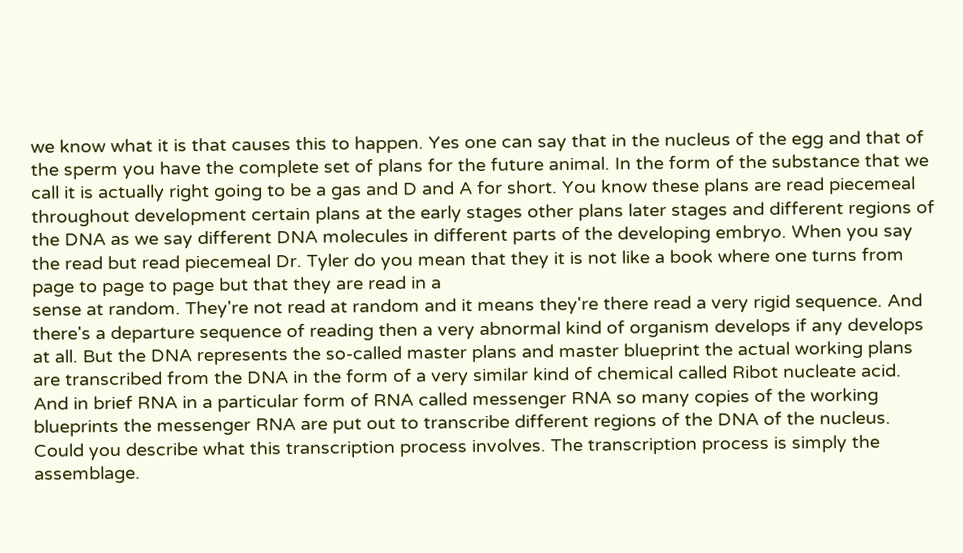we know what it is that causes this to happen. Yes one can say that in the nucleus of the egg and that of the sperm you have the complete set of plans for the future animal. In the form of the substance that we call it is actually right going to be a gas and D and A for short. You know these plans are read piecemeal throughout development certain plans at the early stages other plans later stages and different regions of the DNA as we say different DNA molecules in different parts of the developing embryo. When you say the read but read piecemeal Dr. Tyler do you mean that they it is not like a book where one turns from page to page to page but that they are read in a
sense at random. They're not read at random and it means they're there read a very rigid sequence. And there's a departure sequence of reading then a very abnormal kind of organism develops if any develops at all. But the DNA represents the so-called master plans and master blueprint the actual working plans are transcribed from the DNA in the form of a very similar kind of chemical called Ribot nucleate acid. And in brief RNA in a particular form of RNA called messenger RNA so many copies of the working blueprints the messenger RNA are put out to transcribe different regions of the DNA of the nucleus.
Could you describe what this transcription process involves. The transcription process is simply the assemblage.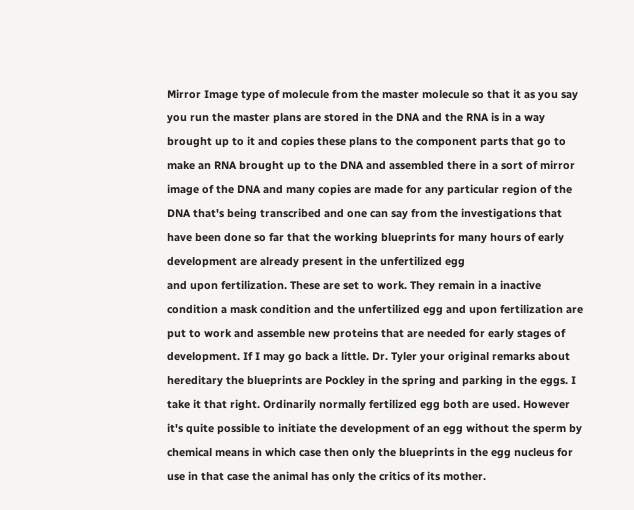Mirror Image type of molecule from the master molecule so that it as you say you run the master plans are stored in the DNA and the RNA is in a way brought up to it and copies these plans to the component parts that go to make an RNA brought up to the DNA and assembled there in a sort of mirror image of the DNA and many copies are made for any particular region of the DNA that's being transcribed and one can say from the investigations that have been done so far that the working blueprints for many hours of early development are already present in the unfertilized egg
and upon fertilization. These are set to work. They remain in a inactive condition a mask condition and the unfertilized egg and upon fertilization are put to work and assemble new proteins that are needed for early stages of development. If I may go back a little. Dr. Tyler your original remarks about hereditary the blueprints are Pockley in the spring and parking in the eggs. I take it that right. Ordinarily normally fertilized egg both are used. However it's quite possible to initiate the development of an egg without the sperm by chemical means in which case then only the blueprints in the egg nucleus for use in that case the animal has only the critics of its mother.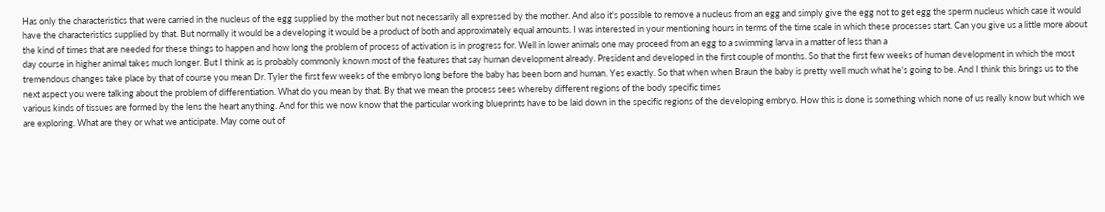Has only the characteristics that were carried in the nucleus of the egg supplied by the mother but not necessarily all expressed by the mother. And also it's possible to remove a nucleus from an egg and simply give the egg not to get egg the sperm nucleus which case it would have the characteristics supplied by that. But normally it would be a developing it would be a product of both and approximately equal amounts. I was interested in your mentioning hours in terms of the time scale in which these processes start. Can you give us a little more about the kind of times that are needed for these things to happen and how long the problem of process of activation is in progress for. Well in lower animals one may proceed from an egg to a swimming larva in a matter of less than a
day course in higher animal takes much longer. But I think as is probably commonly known most of the features that say human development already. President and developed in the first couple of months. So that the first few weeks of human development in which the most tremendous changes take place by that of course you mean Dr. Tyler the first few weeks of the embryo long before the baby has been born and human. Yes exactly. So that when when Braun the baby is pretty well much what he's going to be. And I think this brings us to the next aspect you were talking about the problem of differentiation. What do you mean by that. By that we mean the process sees whereby different regions of the body specific times
various kinds of tissues are formed by the lens the heart anything. And for this we now know that the particular working blueprints have to be laid down in the specific regions of the developing embryo. How this is done is something which none of us really know but which we are exploring. What are they or what we anticipate. May come out of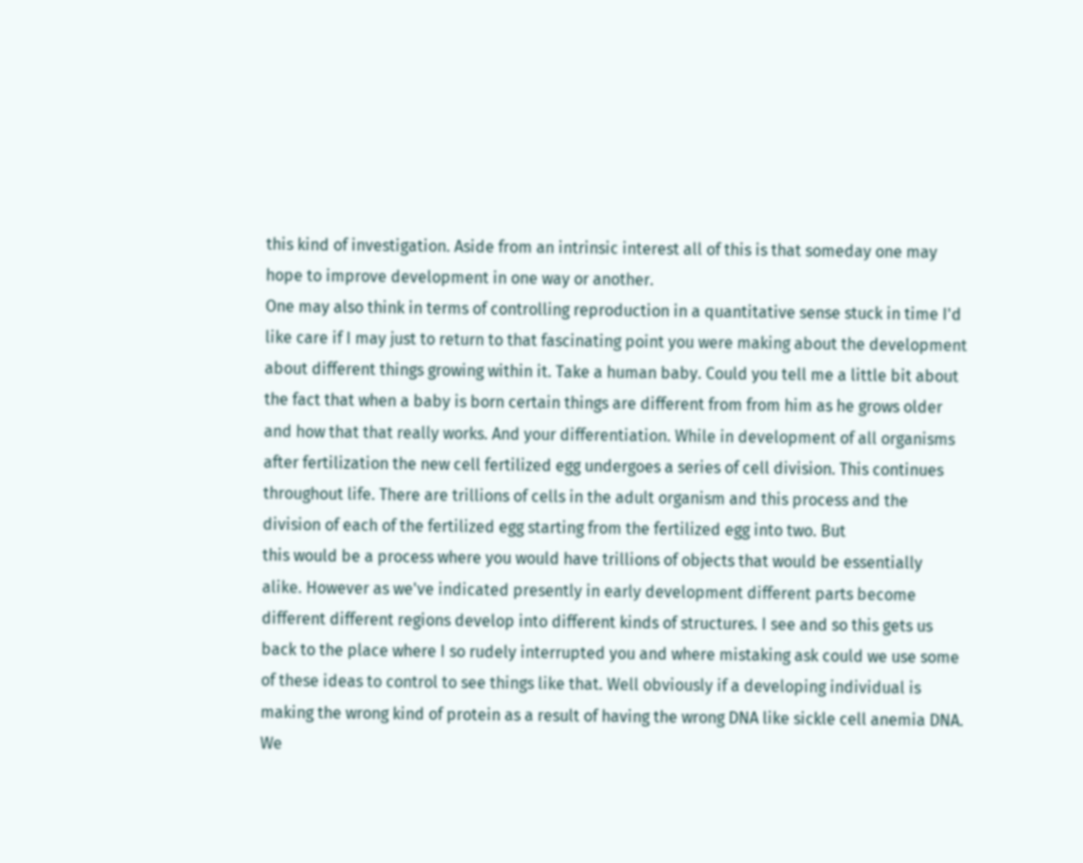this kind of investigation. Aside from an intrinsic interest all of this is that someday one may hope to improve development in one way or another.
One may also think in terms of controlling reproduction in a quantitative sense stuck in time I'd like care if I may just to return to that fascinating point you were making about the development about different things growing within it. Take a human baby. Could you tell me a little bit about the fact that when a baby is born certain things are different from from him as he grows older and how that that really works. And your differentiation. While in development of all organisms after fertilization the new cell fertilized egg undergoes a series of cell division. This continues throughout life. There are trillions of cells in the adult organism and this process and the division of each of the fertilized egg starting from the fertilized egg into two. But
this would be a process where you would have trillions of objects that would be essentially alike. However as we've indicated presently in early development different parts become different different regions develop into different kinds of structures. I see and so this gets us back to the place where I so rudely interrupted you and where mistaking ask could we use some of these ideas to control to see things like that. Well obviously if a developing individual is making the wrong kind of protein as a result of having the wrong DNA like sickle cell anemia DNA. We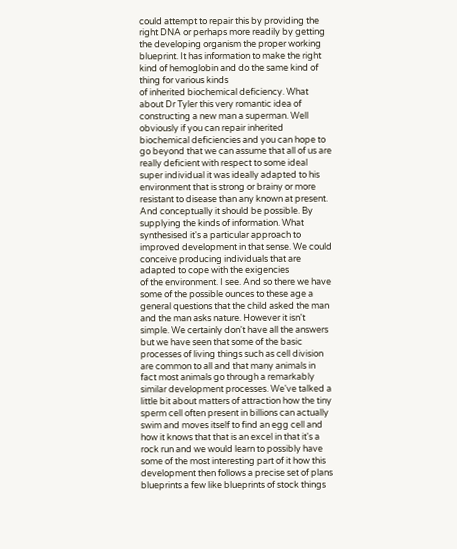could attempt to repair this by providing the right DNA or perhaps more readily by getting the developing organism the proper working blueprint. It has information to make the right kind of hemoglobin and do the same kind of thing for various kinds
of inherited biochemical deficiency. What about Dr Tyler this very romantic idea of constructing a new man a superman. Well obviously if you can repair inherited biochemical deficiencies and you can hope to go beyond that we can assume that all of us are really deficient with respect to some ideal super individual it was ideally adapted to his environment that is strong or brainy or more resistant to disease than any known at present. And conceptually it should be possible. By supplying the kinds of information. What synthesised it's a particular approach to improved development in that sense. We could conceive producing individuals that are adapted to cope with the exigencies
of the environment. I see. And so there we have some of the possible ounces to these age a general questions that the child asked the man and the man asks nature. However it isn't simple. We certainly don't have all the answers but we have seen that some of the basic processes of living things such as cell division are common to all and that many animals in fact most animals go through a remarkably similar development processes. We've talked a little bit about matters of attraction how the tiny sperm cell often present in billions can actually swim and moves itself to find an egg cell and how it knows that that is an excel in that it's a rock run and we would learn to possibly have some of the most interesting part of it how this development then follows a precise set of plans blueprints a few like blueprints of stock things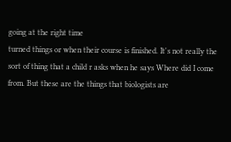going at the right time
turned things or when their course is finished. It's not really the sort of thing that a child r asks when he says Where did I come from. But these are the things that biologists are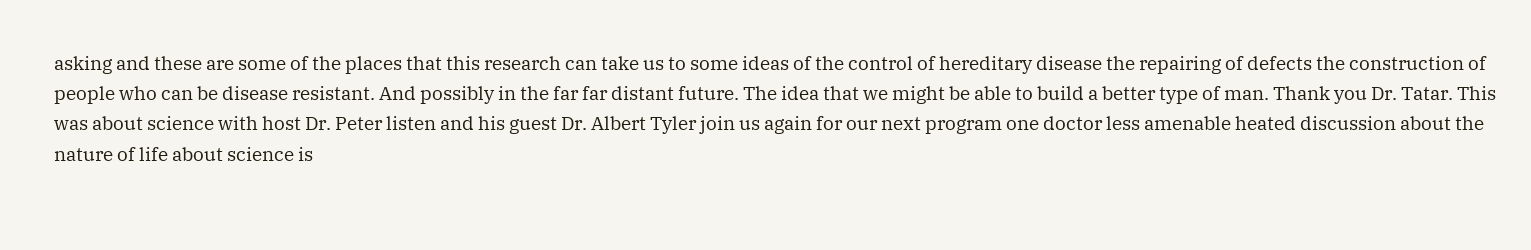asking and these are some of the places that this research can take us to some ideas of the control of hereditary disease the repairing of defects the construction of people who can be disease resistant. And possibly in the far far distant future. The idea that we might be able to build a better type of man. Thank you Dr. Tatar. This was about science with host Dr. Peter listen and his guest Dr. Albert Tyler join us again for our next program one doctor less amenable heated discussion about the nature of life about science is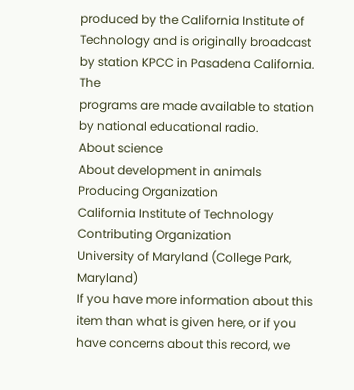produced by the California Institute of Technology and is originally broadcast by station KPCC in Pasadena California. The
programs are made available to station by national educational radio.
About science
About development in animals
Producing Organization
California Institute of Technology
Contributing Organization
University of Maryland (College Park, Maryland)
If you have more information about this item than what is given here, or if you have concerns about this record, we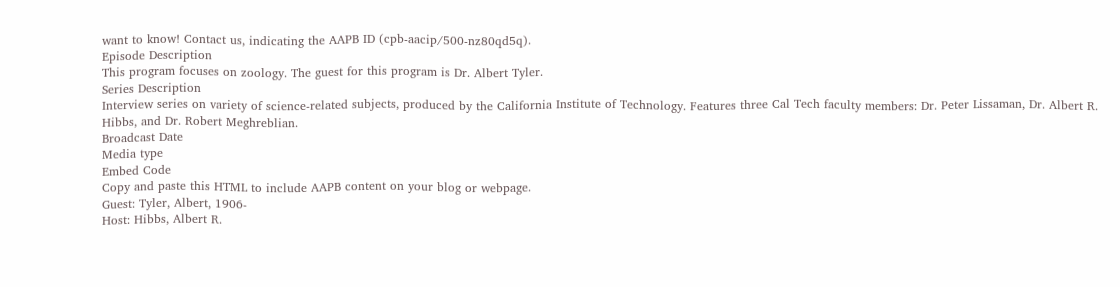want to know! Contact us, indicating the AAPB ID (cpb-aacip/500-nz80qd5q).
Episode Description
This program focuses on zoology. The guest for this program is Dr. Albert Tyler.
Series Description
Interview series on variety of science-related subjects, produced by the California Institute of Technology. Features three Cal Tech faculty members: Dr. Peter Lissaman, Dr. Albert R. Hibbs, and Dr. Robert Meghreblian.
Broadcast Date
Media type
Embed Code
Copy and paste this HTML to include AAPB content on your blog or webpage.
Guest: Tyler, Albert, 1906-
Host: Hibbs, Albert R.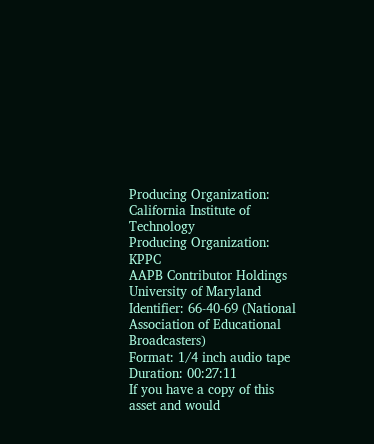Producing Organization: California Institute of Technology
Producing Organization: KPPC
AAPB Contributor Holdings
University of Maryland
Identifier: 66-40-69 (National Association of Educational Broadcasters)
Format: 1/4 inch audio tape
Duration: 00:27:11
If you have a copy of this asset and would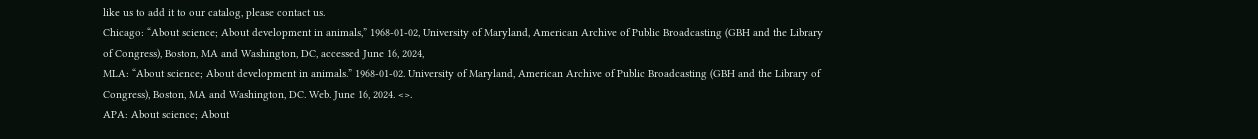like us to add it to our catalog, please contact us.
Chicago: “About science; About development in animals,” 1968-01-02, University of Maryland, American Archive of Public Broadcasting (GBH and the Library of Congress), Boston, MA and Washington, DC, accessed June 16, 2024,
MLA: “About science; About development in animals.” 1968-01-02. University of Maryland, American Archive of Public Broadcasting (GBH and the Library of Congress), Boston, MA and Washington, DC. Web. June 16, 2024. <>.
APA: About science; About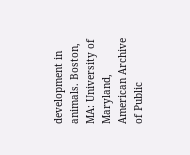development in animals. Boston, MA: University of Maryland, American Archive of Public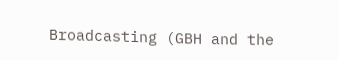Broadcasting (GBH and the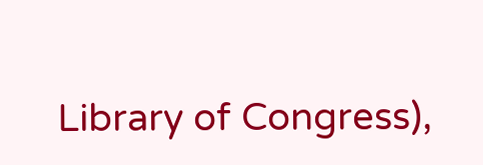Library of Congress),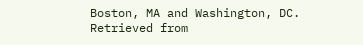Boston, MA and Washington, DC. Retrieved from